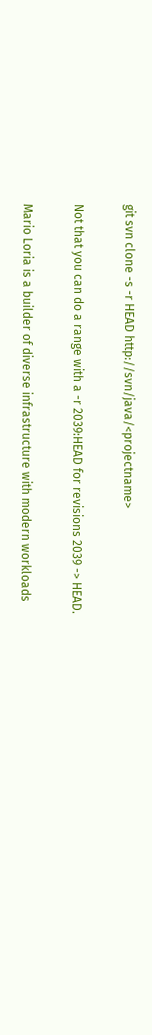git svn clone -s -r HEAD http://svn/java/<projectname>

Not that you can do a range with a -r 2039:HEAD for revisions 2039 -> HEAD.

Mario Loria is a builder of diverse infrastructure with modern workloads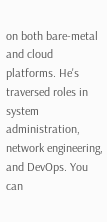on both bare-metal and cloud platforms. He's traversed roles in system administration, network engineering, and DevOps. You can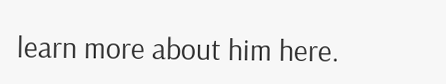learn more about him here.